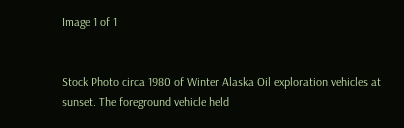Image 1 of 1


Stock Photo circa 1980 of Winter Alaska Oil exploration vehicles at sunset. The foreground vehicle held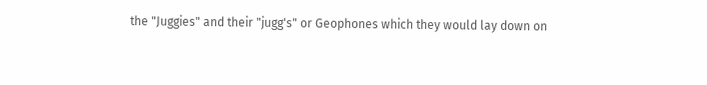the "Juggies" and their "jugg's" or Geophones which they would lay down on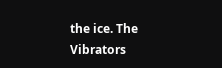the ice. The Vibrators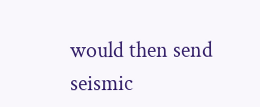would then send seismic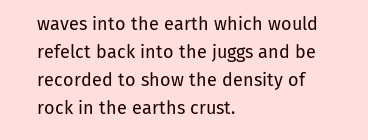waves into the earth which would refelct back into the juggs and be recorded to show the density of rock in the earths crust.